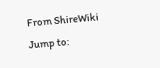From ShireWiki
Jump to: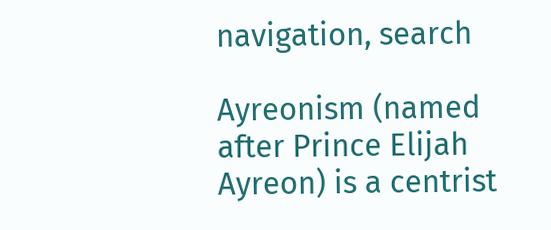navigation, search

Ayreonism (named after Prince Elijah Ayreon) is a centrist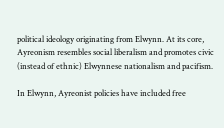political ideology originating from Elwynn. At its core, Ayreonism resembles social liberalism and promotes civic (instead of ethnic) Elwynnese nationalism and pacifism.

In Elwynn, Ayreonist policies have included free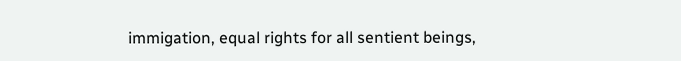immigation, equal rights for all sentient beings,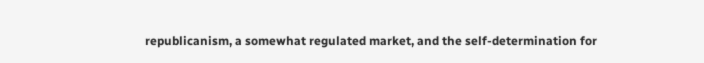republicanism, a somewhat regulated market, and the self-determination for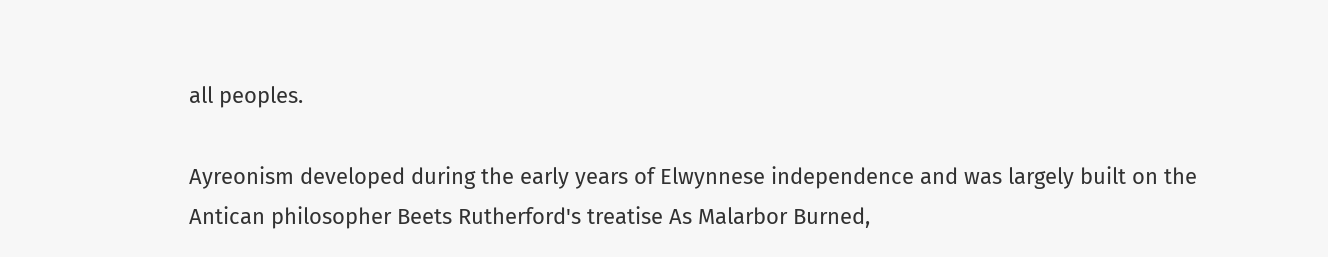all peoples.

Ayreonism developed during the early years of Elwynnese independence and was largely built on the Antican philosopher Beets Rutherford's treatise As Malarbor Burned,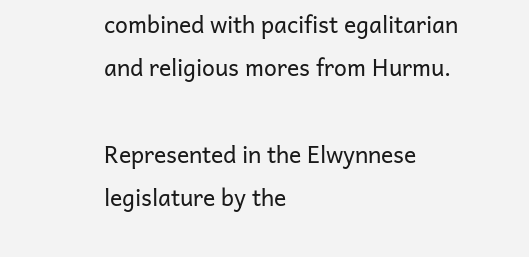combined with pacifist egalitarian and religious mores from Hurmu.

Represented in the Elwynnese legislature by the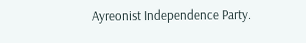Ayreonist Independence Party.